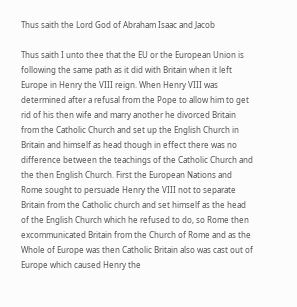Thus saith the Lord God of Abraham Isaac and Jacob

Thus saith I unto thee that the EU or the European Union is following the same path as it did with Britain when it left Europe in Henry the VIII reign. When Henry VIII was determined after a refusal from the Pope to allow him to get rid of his then wife and marry another he divorced Britain from the Catholic Church and set up the English Church in Britain and himself as head though in effect there was no difference between the teachings of the Catholic Church and the then English Church. First the European Nations and Rome sought to persuade Henry the VIII not to separate Britain from the Catholic church and set himself as the head of the English Church which he refused to do, so Rome then excommunicated Britain from the Church of Rome and as the Whole of Europe was then Catholic Britain also was cast out of Europe which caused Henry the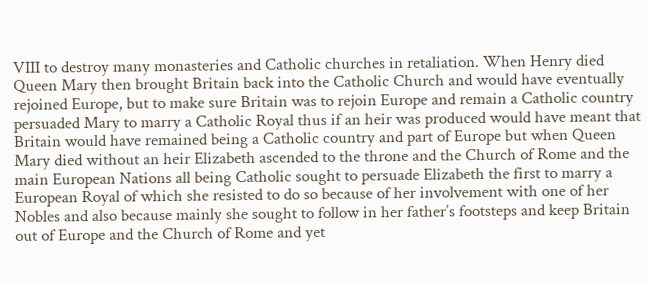VIII to destroy many monasteries and Catholic churches in retaliation. When Henry died Queen Mary then brought Britain back into the Catholic Church and would have eventually rejoined Europe, but to make sure Britain was to rejoin Europe and remain a Catholic country persuaded Mary to marry a Catholic Royal thus if an heir was produced would have meant that Britain would have remained being a Catholic country and part of Europe but when Queen Mary died without an heir Elizabeth ascended to the throne and the Church of Rome and the main European Nations all being Catholic sought to persuade Elizabeth the first to marry a European Royal of which she resisted to do so because of her involvement with one of her Nobles and also because mainly she sought to follow in her father’s footsteps and keep Britain out of Europe and the Church of Rome and yet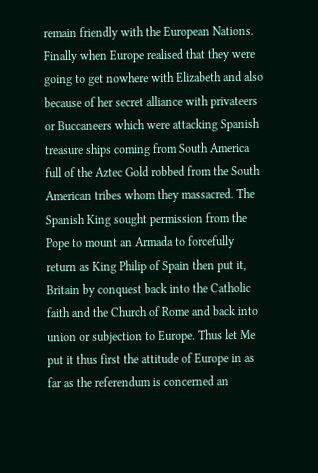remain friendly with the European Nations. Finally when Europe realised that they were going to get nowhere with Elizabeth and also because of her secret alliance with privateers or Buccaneers which were attacking Spanish treasure ships coming from South America full of the Aztec Gold robbed from the South American tribes whom they massacred. The Spanish King sought permission from the Pope to mount an Armada to forcefully return as King Philip of Spain then put it, Britain by conquest back into the Catholic faith and the Church of Rome and back into union or subjection to Europe. Thus let Me put it thus first the attitude of Europe in as far as the referendum is concerned an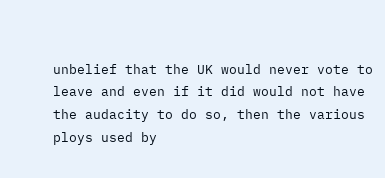unbelief that the UK would never vote to leave and even if it did would not have the audacity to do so, then the various ploys used by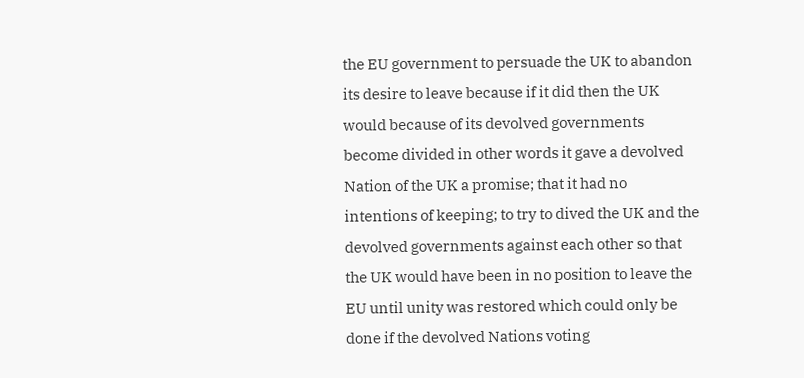the EU government to persuade the UK to abandon its desire to leave because if it did then the UK would because of its devolved governments become divided in other words it gave a devolved Nation of the UK a promise; that it had no intentions of keeping; to try to dived the UK and the devolved governments against each other so that the UK would have been in no position to leave the EU until unity was restored which could only be done if the devolved Nations voting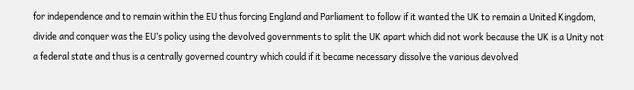for independence and to remain within the EU thus forcing England and Parliament to follow if it wanted the UK to remain a United Kingdom, divide and conquer was the EU’s policy using the devolved governments to split the UK apart which did not work because the UK is a Unity not a federal state and thus is a centrally governed country which could if it became necessary dissolve the various devolved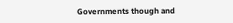Governments though and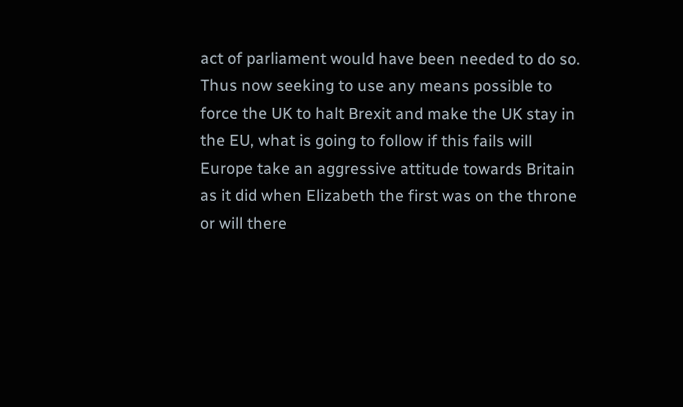act of parliament would have been needed to do so. Thus now seeking to use any means possible to force the UK to halt Brexit and make the UK stay in the EU, what is going to follow if this fails will Europe take an aggressive attitude towards Britain as it did when Elizabeth the first was on the throne or will there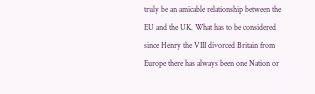truly be an amicable relationship between the EU and the UK. What has to be considered since Henry the VIII divorced Britain from Europe there has always been one Nation or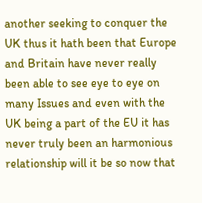another seeking to conquer the UK thus it hath been that Europe and Britain have never really been able to see eye to eye on many Issues and even with the UK being a part of the EU it has never truly been an harmonious relationship will it be so now that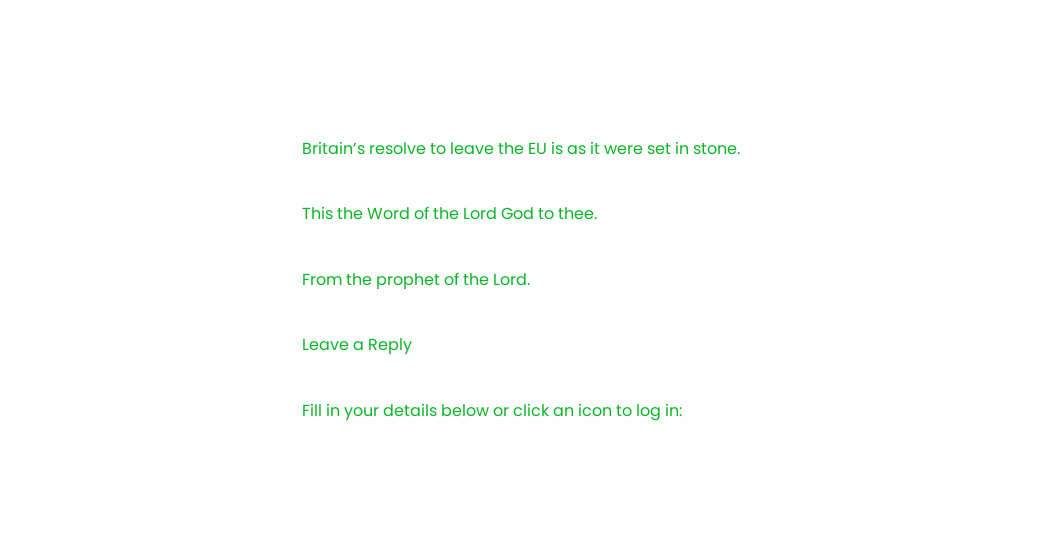Britain’s resolve to leave the EU is as it were set in stone.

This the Word of the Lord God to thee.

From the prophet of the Lord.

Leave a Reply

Fill in your details below or click an icon to log in: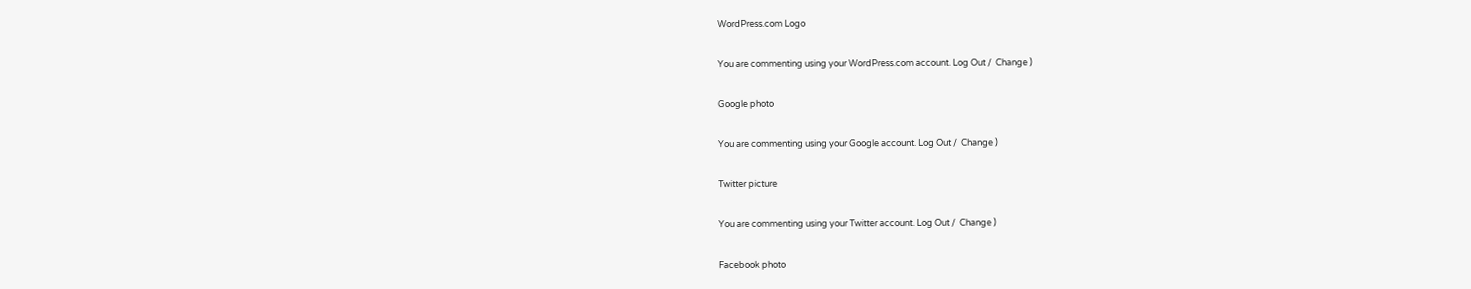WordPress.com Logo

You are commenting using your WordPress.com account. Log Out /  Change )

Google photo

You are commenting using your Google account. Log Out /  Change )

Twitter picture

You are commenting using your Twitter account. Log Out /  Change )

Facebook photo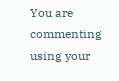You are commenting using your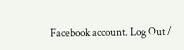Facebook account. Log Out /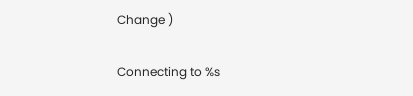Change )

Connecting to %s